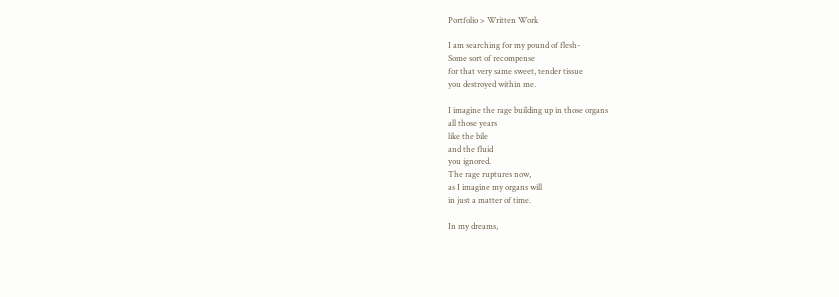Portfolio > Written Work

I am searching for my pound of flesh-
Some sort of recompense
for that very same sweet, tender tissue
you destroyed within me.

I imagine the rage building up in those organs
all those years
like the bile
and the fluid
you ignored.
The rage ruptures now,
as I imagine my organs will
in just a matter of time.

In my dreams,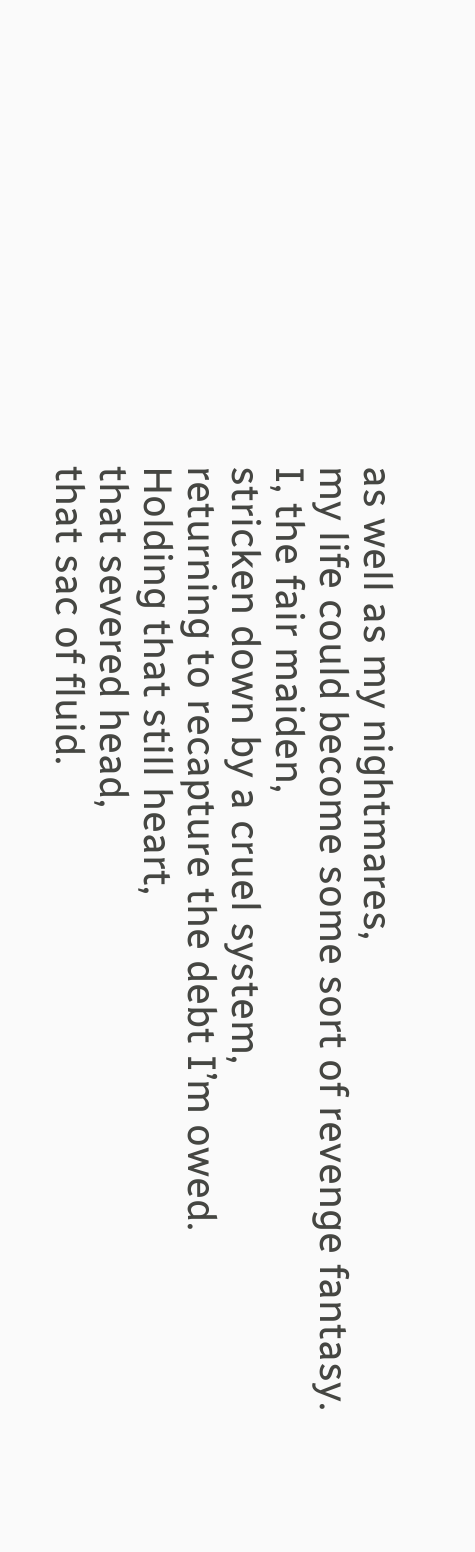as well as my nightmares,
my life could become some sort of revenge fantasy.
I, the fair maiden,
stricken down by a cruel system,
returning to recapture the debt I’m owed.
Holding that still heart,
that severed head,
that sac of fluid.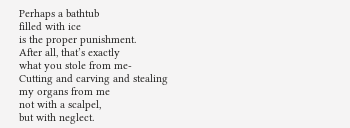Perhaps a bathtub
filled with ice
is the proper punishment.
After all, that’s exactly
what you stole from me-
Cutting and carving and stealing
my organs from me
not with a scalpel,
but with neglect.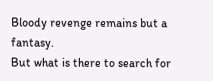Bloody revenge remains but a fantasy.
But what is there to search for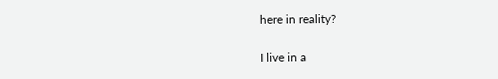here in reality?

I live in a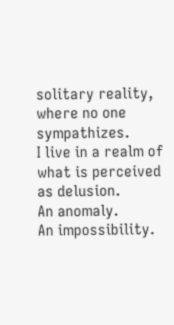solitary reality,
where no one sympathizes.
I live in a realm of what is perceived
as delusion.
An anomaly.
An impossibility.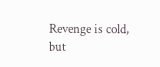Revenge is cold,
but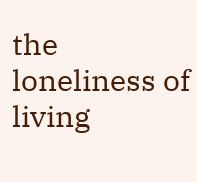the loneliness of living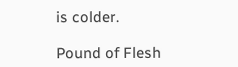is colder.

Pound of Flesh